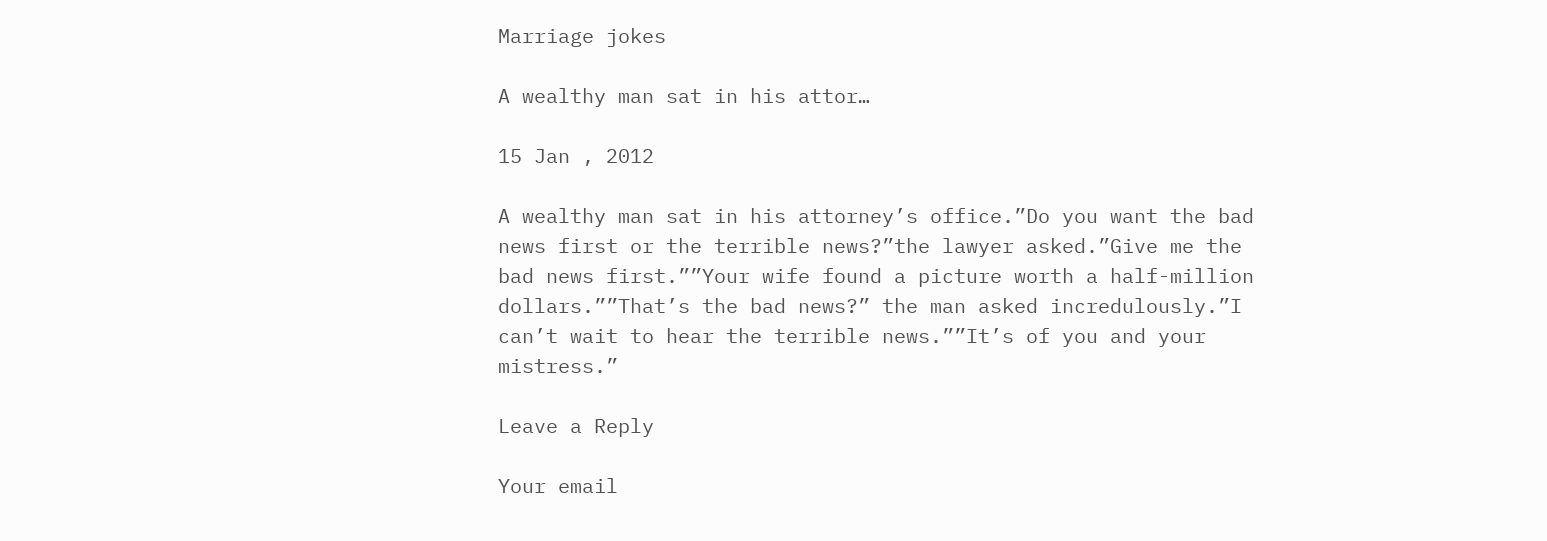Marriage jokes

A wealthy man sat in his attor…

15 Jan , 2012

A wealthy man sat in his attorney’s office.”Do you want the bad news first or the terrible news?”the lawyer asked.”Give me the bad news first.””Your wife found a picture worth a half-million dollars.””That’s the bad news?” the man asked incredulously.”I can’t wait to hear the terrible news.””It’s of you and your mistress.”

Leave a Reply

Your email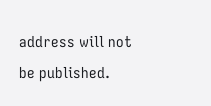address will not be published.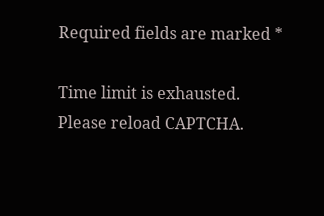Required fields are marked *

Time limit is exhausted. Please reload CAPTCHA.